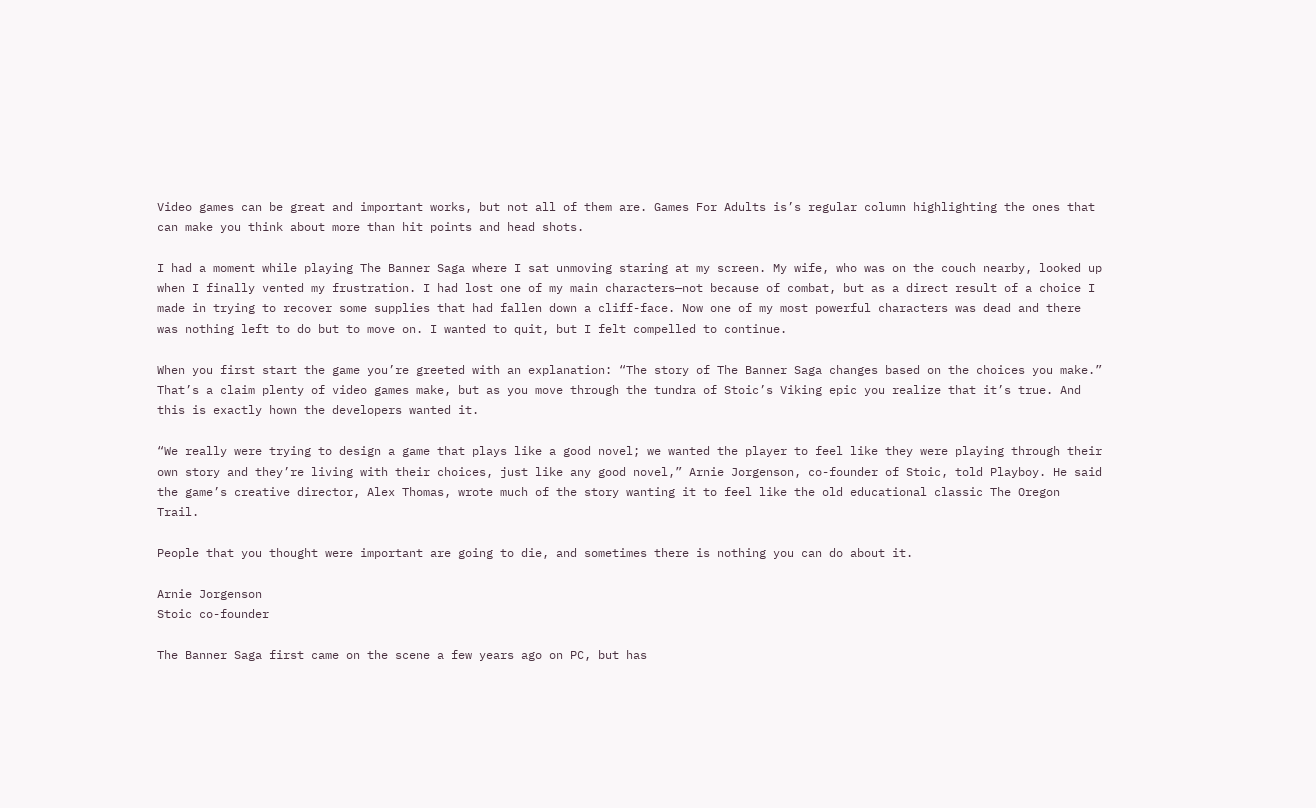Video games can be great and important works, but not all of them are. Games For Adults is’s regular column highlighting the ones that can make you think about more than hit points and head shots.

I had a moment while playing The Banner Saga where I sat unmoving staring at my screen. My wife, who was on the couch nearby, looked up when I finally vented my frustration. I had lost one of my main characters—not because of combat, but as a direct result of a choice I made in trying to recover some supplies that had fallen down a cliff-face. Now one of my most powerful characters was dead and there was nothing left to do but to move on. I wanted to quit, but I felt compelled to continue.

When you first start the game you’re greeted with an explanation: “The story of The Banner Saga changes based on the choices you make.” That’s a claim plenty of video games make, but as you move through the tundra of Stoic’s Viking epic you realize that it’s true. And this is exactly hown the developers wanted it.

“We really were trying to design a game that plays like a good novel; we wanted the player to feel like they were playing through their own story and they’re living with their choices, just like any good novel,” Arnie Jorgenson, co-founder of Stoic, told Playboy. He said the game’s creative director, Alex Thomas, wrote much of the story wanting it to feel like the old educational classic The Oregon Trail.

People that you thought were important are going to die, and sometimes there is nothing you can do about it.

Arnie Jorgenson
Stoic co-founder

The Banner Saga first came on the scene a few years ago on PC, but has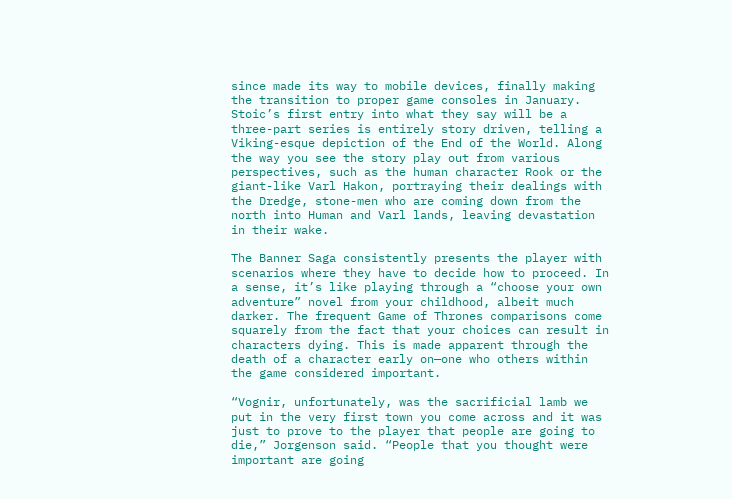since made its way to mobile devices, finally making the transition to proper game consoles in January. Stoic’s first entry into what they say will be a three-part series is entirely story driven, telling a Viking-esque depiction of the End of the World. Along the way you see the story play out from various perspectives, such as the human character Rook or the giant-like Varl Hakon, portraying their dealings with the Dredge, stone-men who are coming down from the north into Human and Varl lands, leaving devastation in their wake.

The Banner Saga consistently presents the player with scenarios where they have to decide how to proceed. In a sense, it’s like playing through a “choose your own adventure” novel from your childhood, albeit much darker. The frequent Game of Thrones comparisons come squarely from the fact that your choices can result in characters dying. This is made apparent through the death of a character early on—one who others within the game considered important.

“Vognir, unfortunately, was the sacrificial lamb we put in the very first town you come across and it was just to prove to the player that people are going to die,” Jorgenson said. “People that you thought were important are going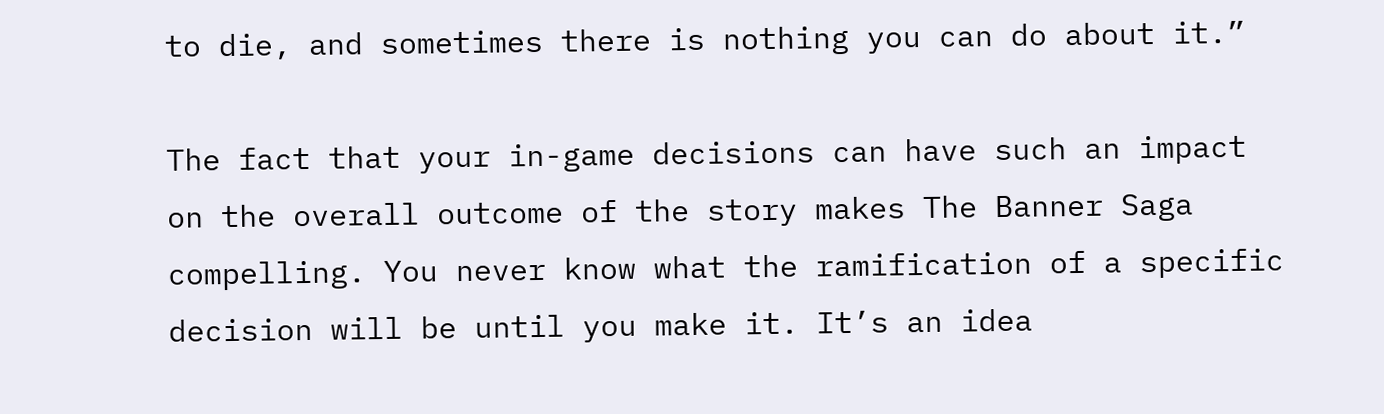to die, and sometimes there is nothing you can do about it.”

The fact that your in-game decisions can have such an impact on the overall outcome of the story makes The Banner Saga compelling. You never know what the ramification of a specific decision will be until you make it. It’s an idea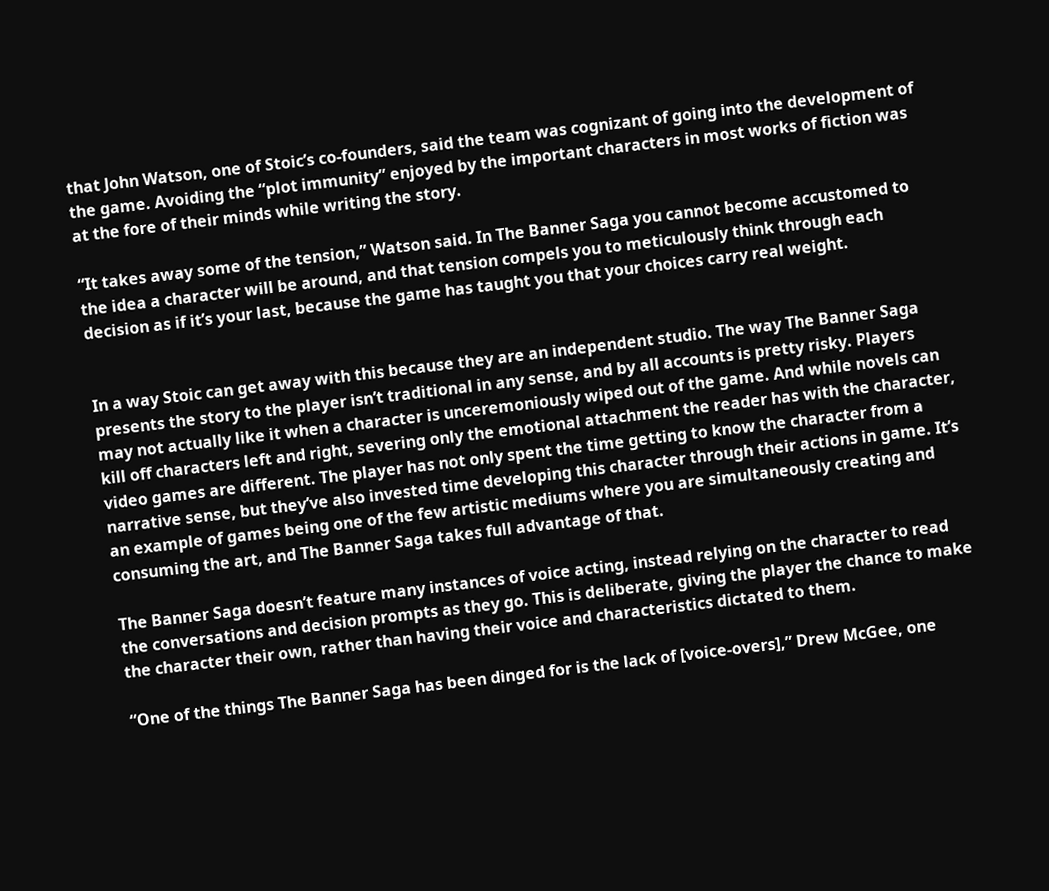that John Watson, one of Stoic’s co-founders, said the team was cognizant of going into the development of the game. Avoiding the “plot immunity” enjoyed by the important characters in most works of fiction was at the fore of their minds while writing the story.

“It takes away some of the tension,” Watson said. In The Banner Saga you cannot become accustomed to the idea a character will be around, and that tension compels you to meticulously think through each decision as if it’s your last, because the game has taught you that your choices carry real weight.


In a way Stoic can get away with this because they are an independent studio. The way The Banner Saga presents the story to the player isn’t traditional in any sense, and by all accounts is pretty risky. Players may not actually like it when a character is unceremoniously wiped out of the game. And while novels can kill off characters left and right, severing only the emotional attachment the reader has with the character, video games are different. The player has not only spent the time getting to know the character from a narrative sense, but they’ve also invested time developing this character through their actions in game. It’s an example of games being one of the few artistic mediums where you are simultaneously creating and consuming the art, and The Banner Saga takes full advantage of that.

The Banner Saga doesn’t feature many instances of voice acting, instead relying on the character to read the conversations and decision prompts as they go. This is deliberate, giving the player the chance to make the character their own, rather than having their voice and characteristics dictated to them.

“One of the things The Banner Saga has been dinged for is the lack of [voice-overs],” Drew McGee, one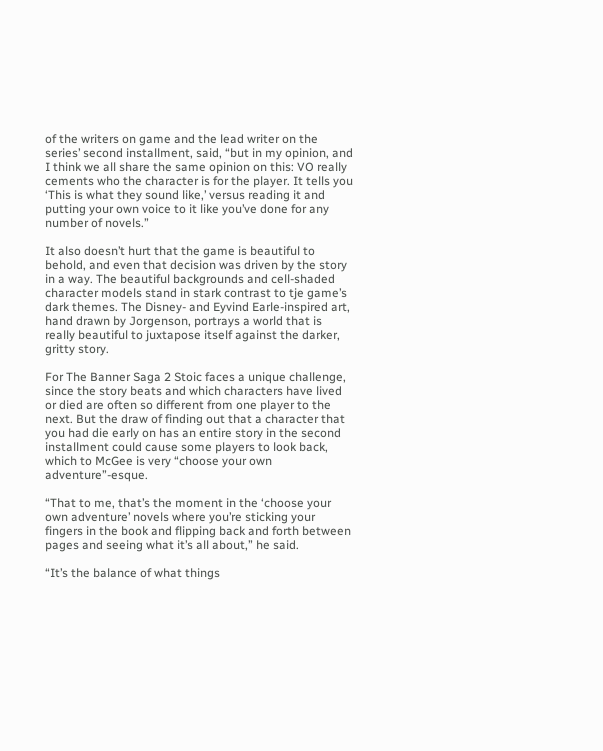of the writers on game and the lead writer on the series’ second installment, said, “but in my opinion, and I think we all share the same opinion on this: VO really cements who the character is for the player. It tells you ‘This is what they sound like,’ versus reading it and putting your own voice to it like you’ve done for any number of novels.”

It also doesn’t hurt that the game is beautiful to behold, and even that decision was driven by the story in a way. The beautiful backgrounds and cell-shaded character models stand in stark contrast to tje game’s dark themes. The Disney- and Eyvind Earle-inspired art, hand drawn by Jorgenson, portrays a world that is really beautiful to juxtapose itself against the darker, gritty story.

For The Banner Saga 2 Stoic faces a unique challenge, since the story beats and which characters have lived or died are often so different from one player to the next. But the draw of finding out that a character that you had die early on has an entire story in the second installment could cause some players to look back, which to McGee is very “choose your own adventure”-esque.

“That to me, that’s the moment in the ‘choose your own adventure’ novels where you’re sticking your fingers in the book and flipping back and forth between pages and seeing what it’s all about,” he said.

“It’s the balance of what things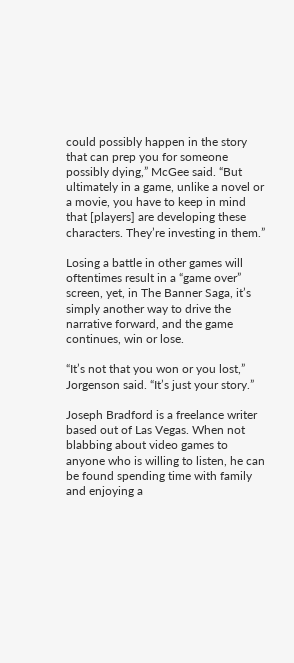could possibly happen in the story that can prep you for someone possibly dying,” McGee said. “But ultimately in a game, unlike a novel or a movie, you have to keep in mind that [players] are developing these characters. They’re investing in them.”

Losing a battle in other games will oftentimes result in a “game over” screen, yet, in The Banner Saga, it’s simply another way to drive the narrative forward, and the game continues, win or lose.

“It’s not that you won or you lost,” Jorgenson said. “It’s just your story.”

Joseph Bradford is a freelance writer based out of Las Vegas. When not blabbing about video games to anyone who is willing to listen, he can be found spending time with family and enjoying a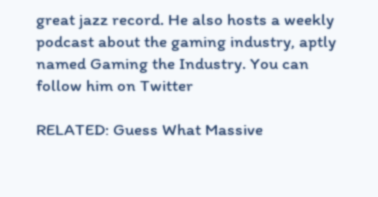great jazz record. He also hosts a weekly podcast about the gaming industry, aptly named Gaming the Industry. You can follow him on Twitter

RELATED: Guess What Massive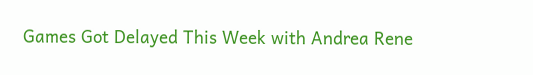Games Got Delayed This Week with Andrea Rene